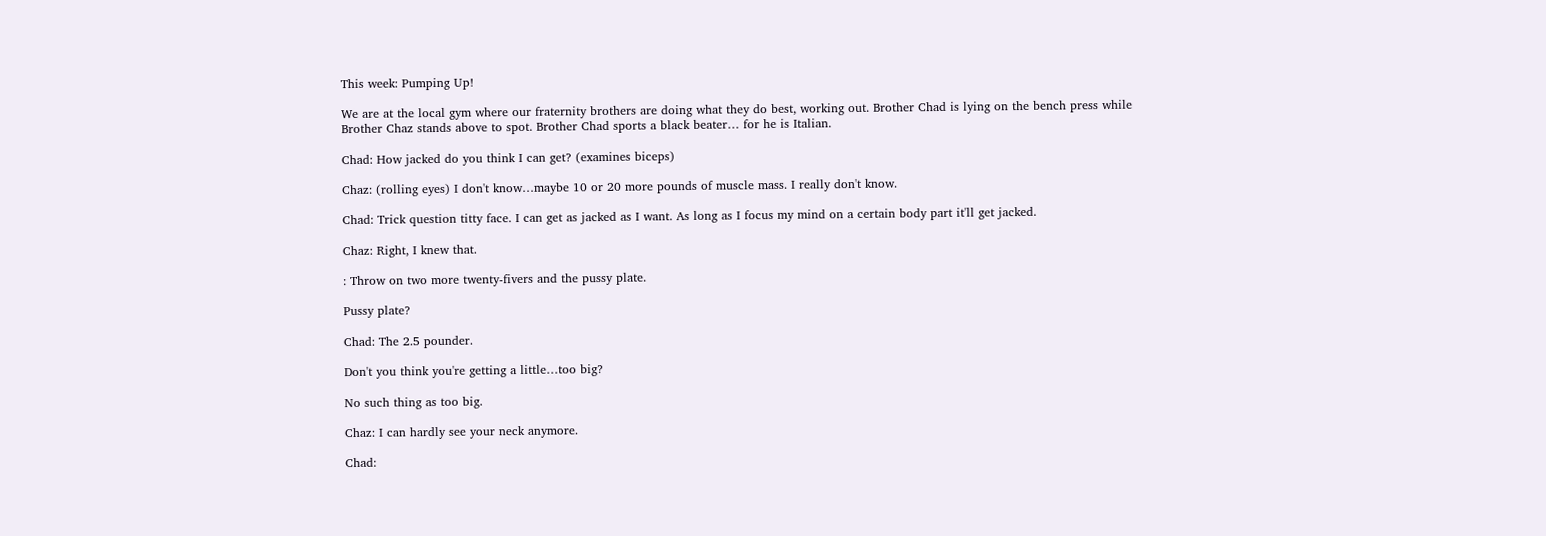This week: Pumping Up!

We are at the local gym where our fraternity brothers are doing what they do best, working out. Brother Chad is lying on the bench press while Brother Chaz stands above to spot. Brother Chad sports a black beater… for he is Italian.

Chad: How jacked do you think I can get? (examines biceps)

Chaz: (rolling eyes) I don't know…maybe 10 or 20 more pounds of muscle mass. I really don't know.

Chad: Trick question titty face. I can get as jacked as I want. As long as I focus my mind on a certain body part it'll get jacked.

Chaz: Right, I knew that.

: Throw on two more twenty-fivers and the pussy plate.

Pussy plate?

Chad: The 2.5 pounder.

Don't you think you're getting a little…too big?

No such thing as too big.

Chaz: I can hardly see your neck anymore.

Chad: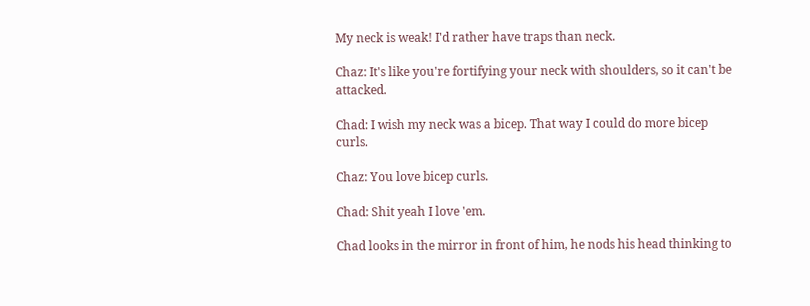My neck is weak! I'd rather have traps than neck.

Chaz: It's like you're fortifying your neck with shoulders, so it can't be attacked.

Chad: I wish my neck was a bicep. That way I could do more bicep curls.

Chaz: You love bicep curls.

Chad: Shit yeah I love 'em.

Chad looks in the mirror in front of him, he nods his head thinking to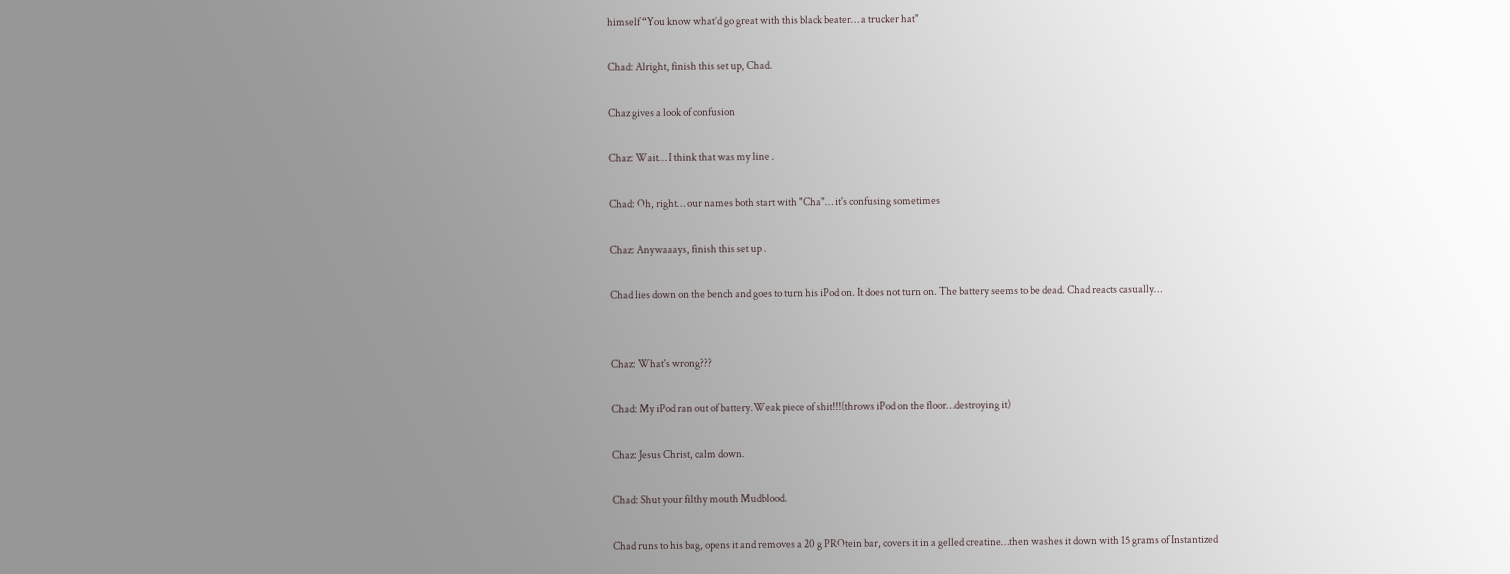himself “You know what’d go great with this black beater… a trucker hat"

Chad: Alright, finish this set up, Chad.

Chaz gives a look of confusion

Chaz: Wait… I think that was my line .

Chad: Oh, right… our names both start with "Cha"… it's confusing sometimes

Chaz: Anywaaays, finish this set up .

Chad lies down on the bench and goes to turn his iPod on. It does not turn on. The battery seems to be dead. Chad reacts casually…


Chaz: What's wrong???

Chad: My iPod ran out of battery.Weak piece of shit!!!(throws iPod on the floor…destroying it)

Chaz: Jesus Christ, calm down.

Chad: Shut your filthy mouth Mudblood.

Chad runs to his bag, opens it and removes a 20 g PROtein bar, covers it in a gelled creatine…then washes it down with 15 grams of Instantized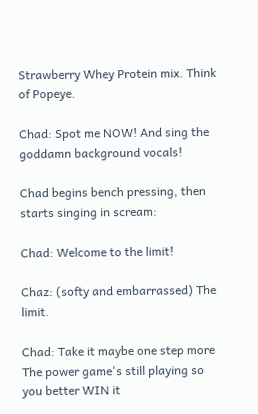Strawberry Whey Protein mix. Think of Popeye.

Chad: Spot me NOW! And sing the goddamn background vocals!

Chad begins bench pressing, then starts singing in scream:

Chad: Welcome to the limit!

Chaz: (softy and embarrassed) The limit.

Chad: Take it maybe one step more
The power game's still playing so
you better WIN it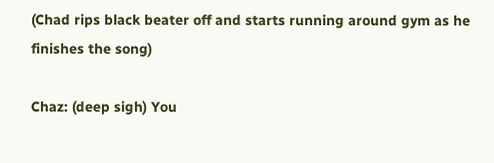(Chad rips black beater off and starts running around gym as he finishes the song)

Chaz: (deep sigh) You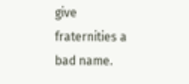give fraternities a bad name.